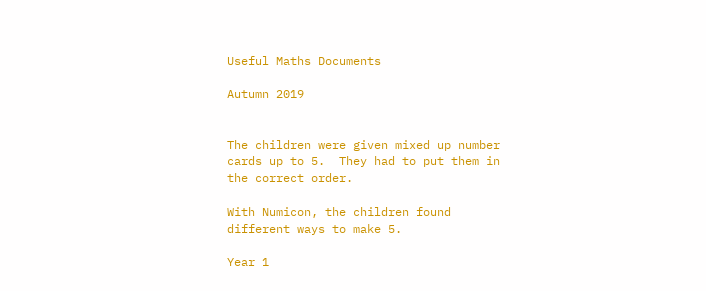Useful Maths Documents

Autumn 2019


The children were given mixed up number cards up to 5.  They had to put them in the correct order.

With Numicon, the children found different ways to make 5.

Year 1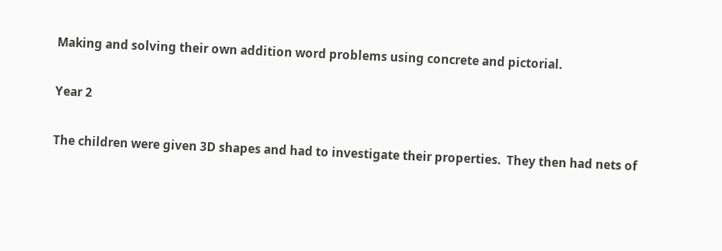Making and solving their own addition word problems using concrete and pictorial.

Year 2

The children were given 3D shapes and had to investigate their properties.  They then had nets of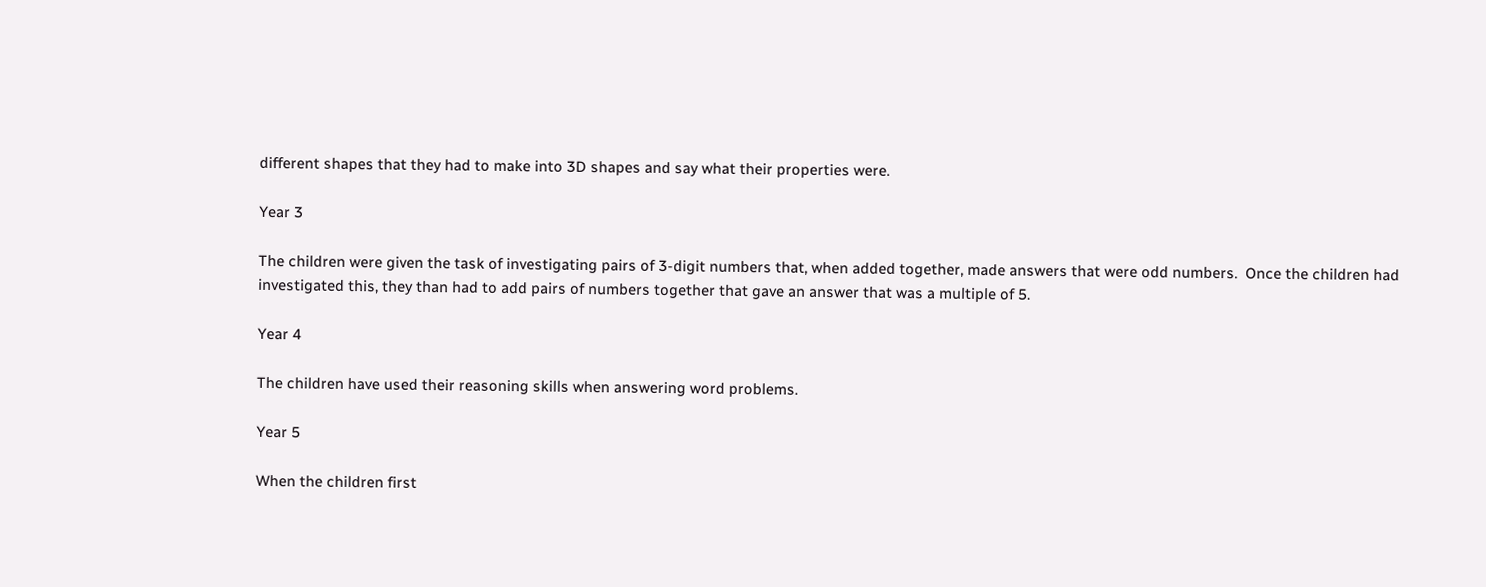different shapes that they had to make into 3D shapes and say what their properties were.

Year 3

The children were given the task of investigating pairs of 3-digit numbers that, when added together, made answers that were odd numbers.  Once the children had investigated this, they than had to add pairs of numbers together that gave an answer that was a multiple of 5.

Year 4

The children have used their reasoning skills when answering word problems.

Year 5

When the children first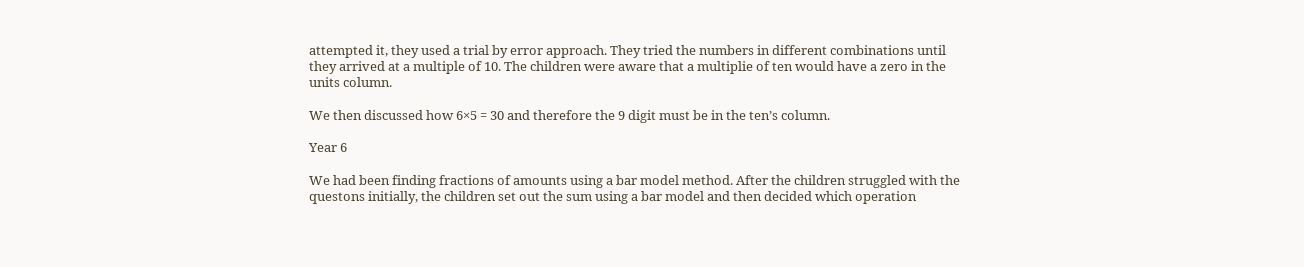attempted it, they used a trial by error approach. They tried the numbers in different combinations until they arrived at a multiple of 10. The children were aware that a multiplie of ten would have a zero in the units column.

We then discussed how 6×5 = 30 and therefore the 9 digit must be in the ten’s column.

Year 6

We had been finding fractions of amounts using a bar model method. After the children struggled with the questons initially, the children set out the sum using a bar model and then decided which operation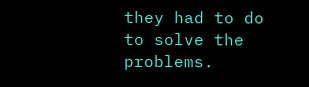they had to do to solve the problems.